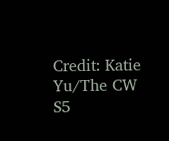Credit: Katie Yu/The CW
S5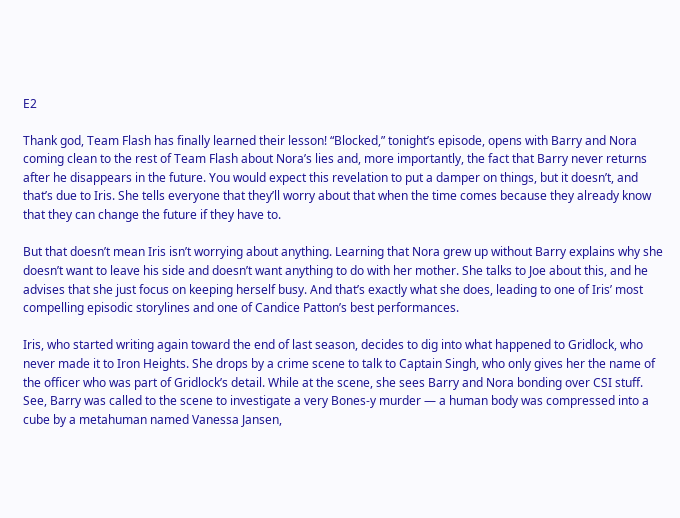E2

Thank god, Team Flash has finally learned their lesson! “Blocked,” tonight’s episode, opens with Barry and Nora coming clean to the rest of Team Flash about Nora’s lies and, more importantly, the fact that Barry never returns after he disappears in the future. You would expect this revelation to put a damper on things, but it doesn’t, and that’s due to Iris. She tells everyone that they’ll worry about that when the time comes because they already know that they can change the future if they have to.

But that doesn’t mean Iris isn’t worrying about anything. Learning that Nora grew up without Barry explains why she doesn’t want to leave his side and doesn’t want anything to do with her mother. She talks to Joe about this, and he advises that she just focus on keeping herself busy. And that’s exactly what she does, leading to one of Iris’ most compelling episodic storylines and one of Candice Patton’s best performances.

Iris, who started writing again toward the end of last season, decides to dig into what happened to Gridlock, who never made it to Iron Heights. She drops by a crime scene to talk to Captain Singh, who only gives her the name of the officer who was part of Gridlock’s detail. While at the scene, she sees Barry and Nora bonding over CSI stuff. See, Barry was called to the scene to investigate a very Bones-y murder — a human body was compressed into a cube by a metahuman named Vanessa Jansen,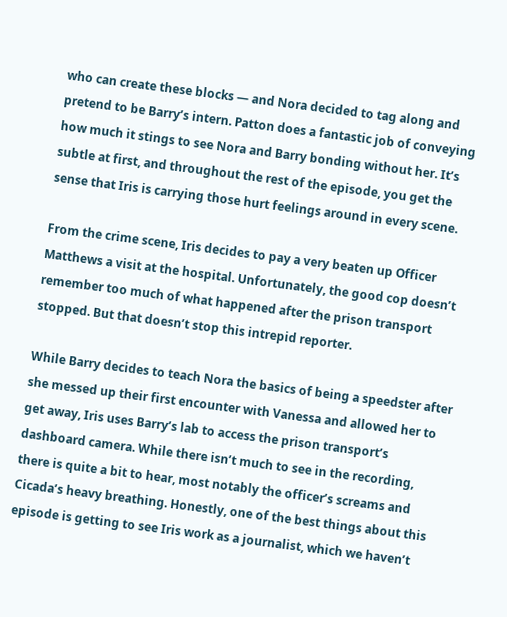who can create these blocks — and Nora decided to tag along and pretend to be Barry’s intern. Patton does a fantastic job of conveying how much it stings to see Nora and Barry bonding without her. It’s subtle at first, and throughout the rest of the episode, you get the sense that Iris is carrying those hurt feelings around in every scene.

From the crime scene, Iris decides to pay a very beaten up Officer Matthews a visit at the hospital. Unfortunately, the good cop doesn’t remember too much of what happened after the prison transport stopped. But that doesn’t stop this intrepid reporter.

While Barry decides to teach Nora the basics of being a speedster after she messed up their first encounter with Vanessa and allowed her to get away, Iris uses Barry’s lab to access the prison transport’s dashboard camera. While there isn’t much to see in the recording, there is quite a bit to hear, most notably the officer’s screams and Cicada’s heavy breathing. Honestly, one of the best things about this episode is getting to see Iris work as a journalist, which we haven’t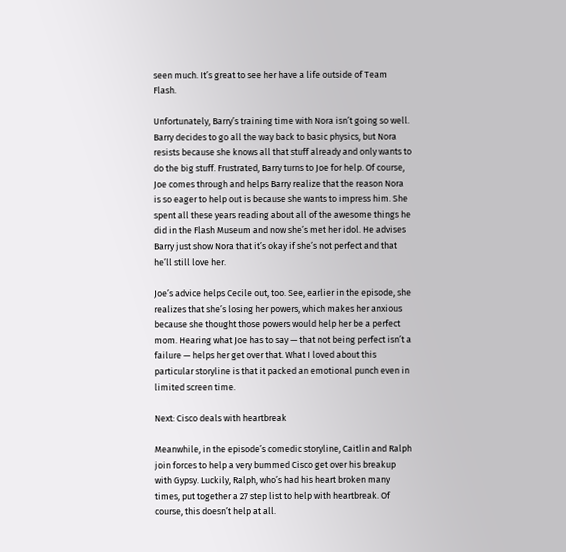seen much. It’s great to see her have a life outside of Team Flash.

Unfortunately, Barry’s training time with Nora isn’t going so well. Barry decides to go all the way back to basic physics, but Nora resists because she knows all that stuff already and only wants to do the big stuff. Frustrated, Barry turns to Joe for help. Of course, Joe comes through and helps Barry realize that the reason Nora is so eager to help out is because she wants to impress him. She spent all these years reading about all of the awesome things he did in the Flash Museum and now she’s met her idol. He advises Barry just show Nora that it’s okay if she’s not perfect and that he’ll still love her.

Joe’s advice helps Cecile out, too. See, earlier in the episode, she realizes that she’s losing her powers, which makes her anxious because she thought those powers would help her be a perfect mom. Hearing what Joe has to say — that not being perfect isn’t a failure — helps her get over that. What I loved about this particular storyline is that it packed an emotional punch even in limited screen time.

Next: Cisco deals with heartbreak

Meanwhile, in the episode’s comedic storyline, Caitlin and Ralph join forces to help a very bummed Cisco get over his breakup with Gypsy. Luckily, Ralph, who’s had his heart broken many times, put together a 27 step list to help with heartbreak. Of course, this doesn’t help at all.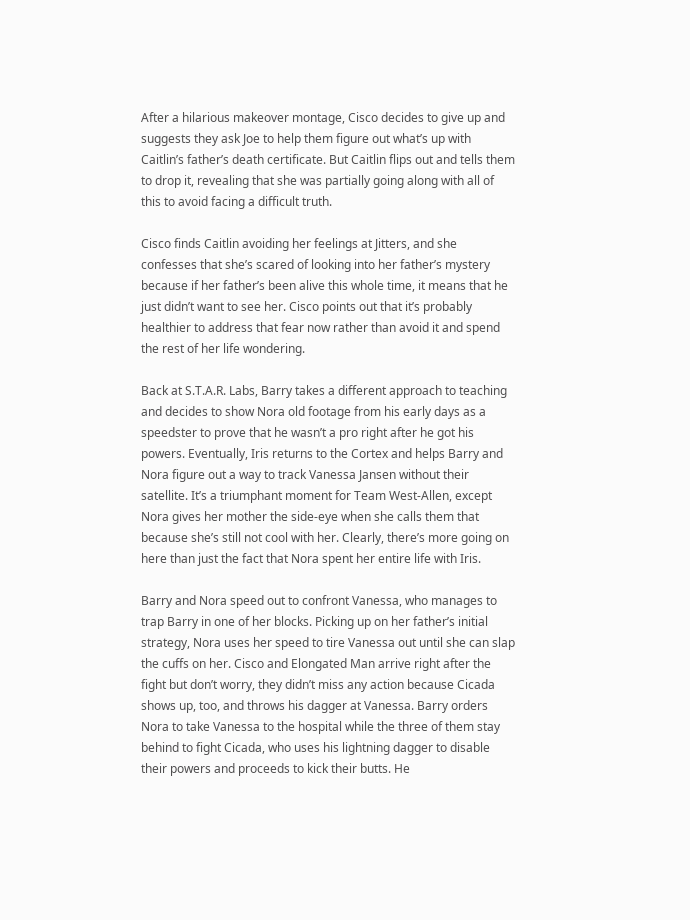After a hilarious makeover montage, Cisco decides to give up and suggests they ask Joe to help them figure out what’s up with Caitlin’s father’s death certificate. But Caitlin flips out and tells them to drop it, revealing that she was partially going along with all of this to avoid facing a difficult truth.

Cisco finds Caitlin avoiding her feelings at Jitters, and she confesses that she’s scared of looking into her father’s mystery because if her father’s been alive this whole time, it means that he just didn’t want to see her. Cisco points out that it’s probably healthier to address that fear now rather than avoid it and spend the rest of her life wondering.

Back at S.T.A.R. Labs, Barry takes a different approach to teaching and decides to show Nora old footage from his early days as a speedster to prove that he wasn’t a pro right after he got his powers. Eventually, Iris returns to the Cortex and helps Barry and Nora figure out a way to track Vanessa Jansen without their satellite. It’s a triumphant moment for Team West-Allen, except Nora gives her mother the side-eye when she calls them that because she’s still not cool with her. Clearly, there’s more going on here than just the fact that Nora spent her entire life with Iris.

Barry and Nora speed out to confront Vanessa, who manages to trap Barry in one of her blocks. Picking up on her father’s initial strategy, Nora uses her speed to tire Vanessa out until she can slap the cuffs on her. Cisco and Elongated Man arrive right after the fight but don’t worry, they didn’t miss any action because Cicada shows up, too, and throws his dagger at Vanessa. Barry orders Nora to take Vanessa to the hospital while the three of them stay behind to fight Cicada, who uses his lightning dagger to disable their powers and proceeds to kick their butts. He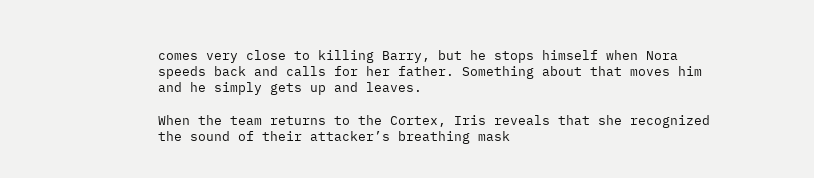comes very close to killing Barry, but he stops himself when Nora speeds back and calls for her father. Something about that moves him and he simply gets up and leaves.

When the team returns to the Cortex, Iris reveals that she recognized the sound of their attacker’s breathing mask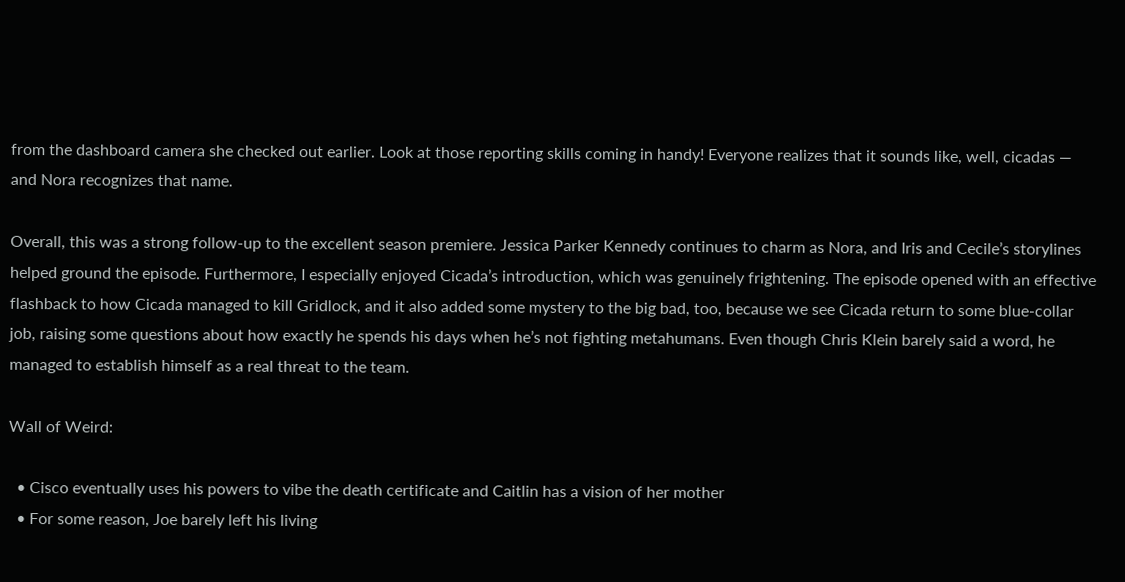from the dashboard camera she checked out earlier. Look at those reporting skills coming in handy! Everyone realizes that it sounds like, well, cicadas — and Nora recognizes that name.

Overall, this was a strong follow-up to the excellent season premiere. Jessica Parker Kennedy continues to charm as Nora, and Iris and Cecile’s storylines helped ground the episode. Furthermore, I especially enjoyed Cicada’s introduction, which was genuinely frightening. The episode opened with an effective flashback to how Cicada managed to kill Gridlock, and it also added some mystery to the big bad, too, because we see Cicada return to some blue-collar job, raising some questions about how exactly he spends his days when he’s not fighting metahumans. Even though Chris Klein barely said a word, he managed to establish himself as a real threat to the team.

Wall of Weird:

  • Cisco eventually uses his powers to vibe the death certificate and Caitlin has a vision of her mother
  • For some reason, Joe barely left his living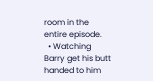room in the entire episode.
  • Watching Barry get his butt handed to him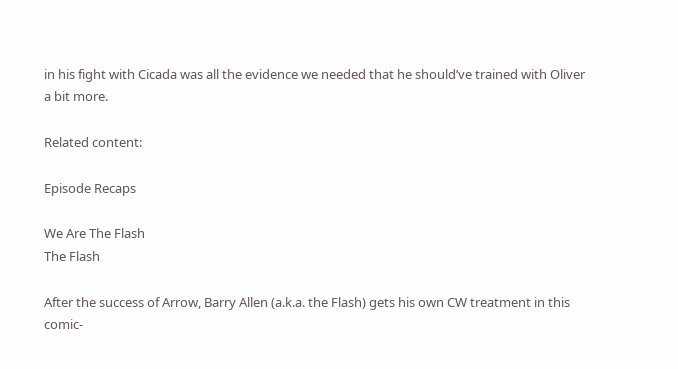in his fight with Cicada was all the evidence we needed that he should’ve trained with Oliver a bit more.

Related content:

Episode Recaps

We Are The Flash
The Flash

After the success of Arrow, Barry Allen (a.k.a. the Flash) gets his own CW treatment in this comic-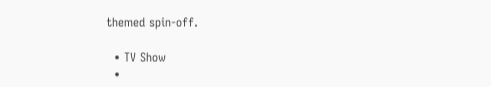themed spin-off.

  • TV Show
  •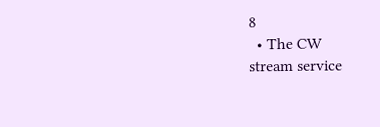8
  • The CW
stream service